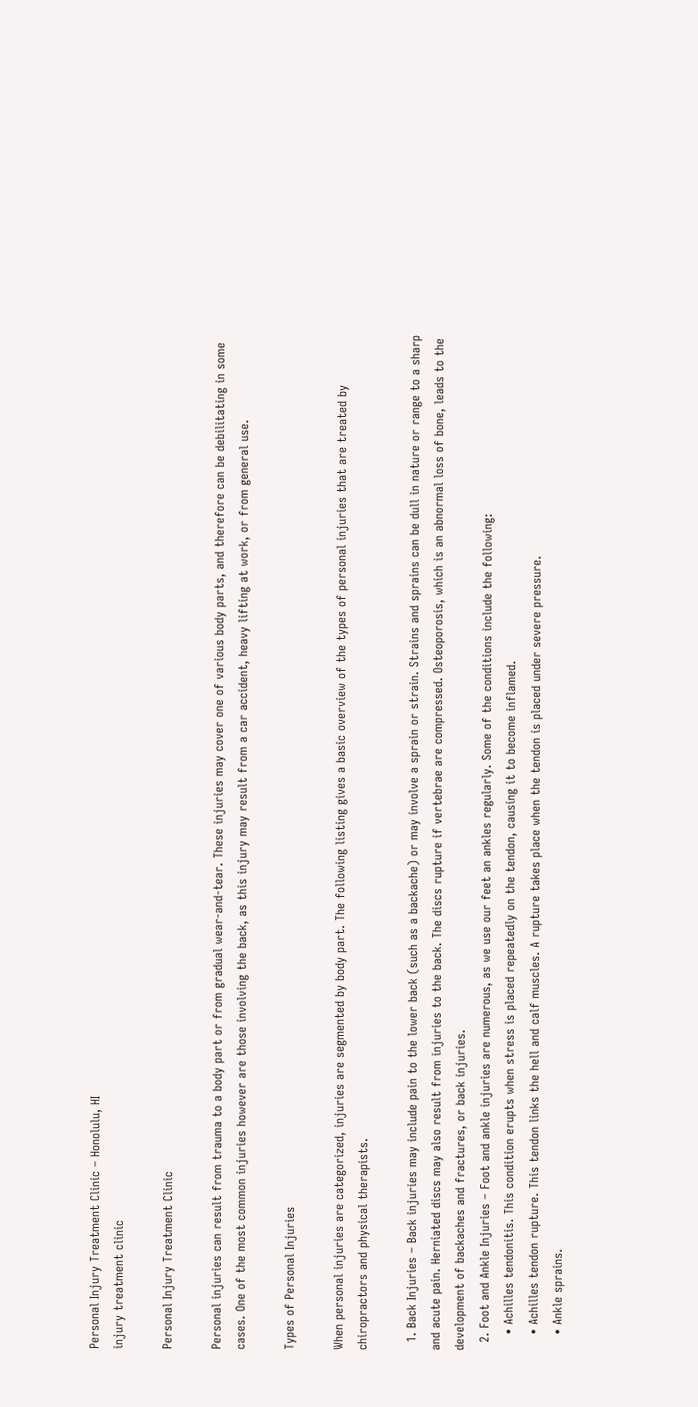Personal Injury Treatment Clinic – Honolulu, HI
injury treatment clinic

Personal Injury Treatment Clinic

Personal injuries can result from trauma to a body part or from gradual wear-and-tear. These injuries may cover one of various body parts, and therefore can be debilitating in some cases. One of the most common injuries however are those involving the back, as this injury may result from a car accident, heavy lifting at work, or from general use.

Types of Personal Injuries

When personal injuries are categorized, injuries are segmented by body part. The following listing gives a basic overview of the types of personal injuries that are treated by chiropractors and physical therapists.

  1. Back Injuries – Back injuries may include pain to the lower back (such as a backache) or may involve a sprain or strain. Strains and sprains can be dull in nature or range to a sharp and acute pain. Herniated discs may also result from injuries to the back. The discs rupture if vertebrae are compressed. Osteoporosis, which is an abnormal loss of bone, leads to the development of backaches and fractures, or back injuries.
  2. Foot and Ankle Injuries – Foot and ankle injuries are numerous, as we use our feet an ankles regularly. Some of the conditions include the following:
    • Achilles tendonitis. This condition erupts when stress is placed repeatedly on the tendon, causing it to become inflamed.
    • Achilles tendon rupture. This tendon links the hell and calf muscles. A rupture takes place when the tendon is placed under severe pressure.
    • Ankle sprains.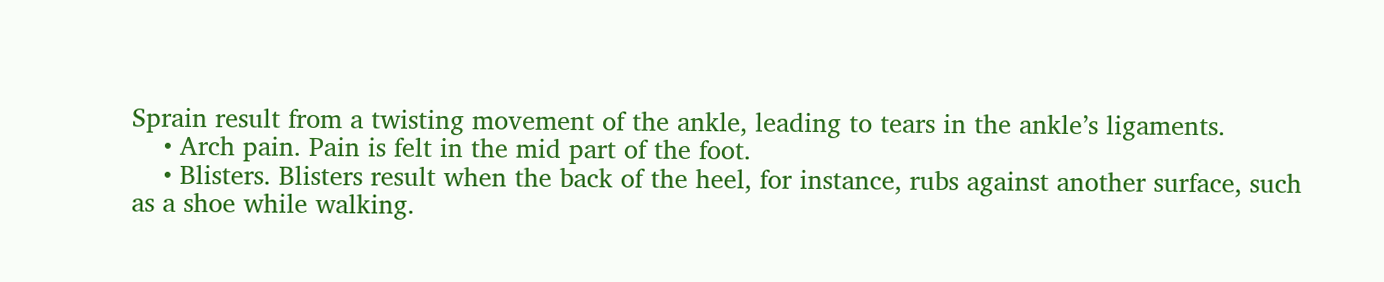Sprain result from a twisting movement of the ankle, leading to tears in the ankle’s ligaments.
    • Arch pain. Pain is felt in the mid part of the foot.
    • Blisters. Blisters result when the back of the heel, for instance, rubs against another surface, such as a shoe while walking.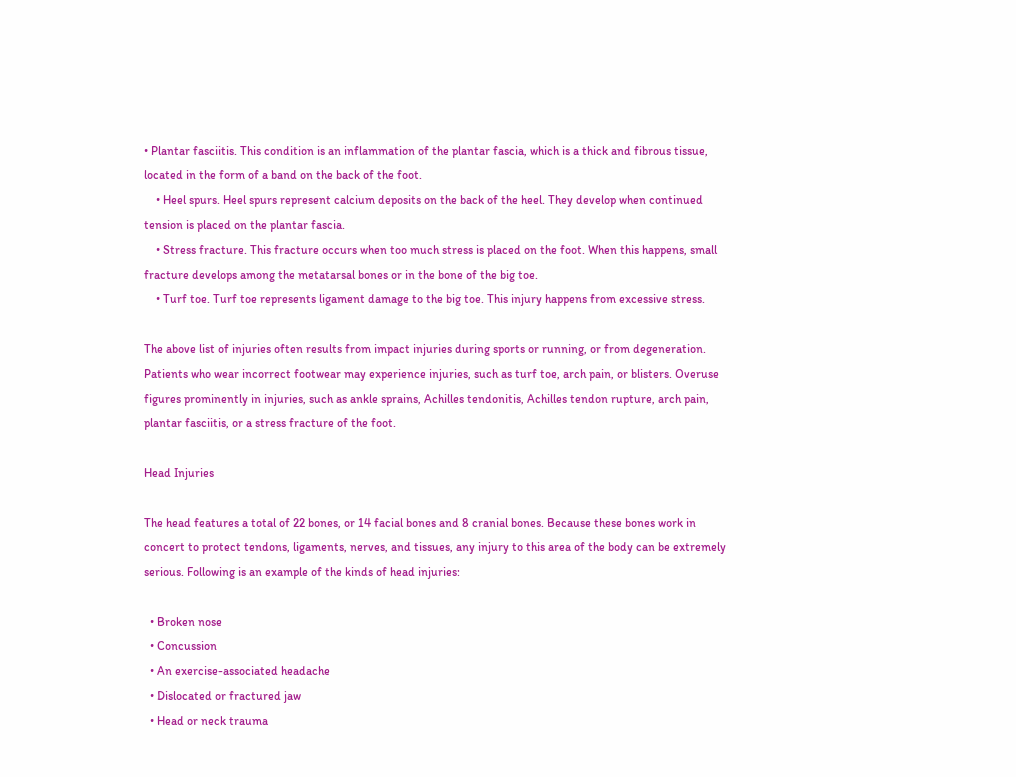• Plantar fasciitis. This condition is an inflammation of the plantar fascia, which is a thick and fibrous tissue, located in the form of a band on the back of the foot.
    • Heel spurs. Heel spurs represent calcium deposits on the back of the heel. They develop when continued tension is placed on the plantar fascia.
    • Stress fracture. This fracture occurs when too much stress is placed on the foot. When this happens, small fracture develops among the metatarsal bones or in the bone of the big toe.
    • Turf toe. Turf toe represents ligament damage to the big toe. This injury happens from excessive stress.

The above list of injuries often results from impact injuries during sports or running, or from degeneration. Patients who wear incorrect footwear may experience injuries, such as turf toe, arch pain, or blisters. Overuse figures prominently in injuries, such as ankle sprains, Achilles tendonitis, Achilles tendon rupture, arch pain, plantar fasciitis, or a stress fracture of the foot.

Head Injuries

The head features a total of 22 bones, or 14 facial bones and 8 cranial bones. Because these bones work in concert to protect tendons, ligaments, nerves, and tissues, any injury to this area of the body can be extremely serious. Following is an example of the kinds of head injuries:

  • Broken nose
  • Concussion
  • An exercise-associated headache
  • Dislocated or fractured jaw
  • Head or neck trauma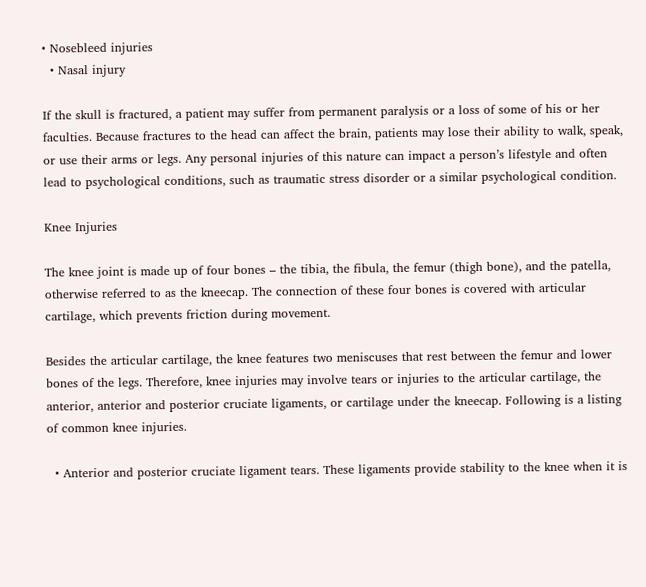• Nosebleed injuries
  • Nasal injury

If the skull is fractured, a patient may suffer from permanent paralysis or a loss of some of his or her faculties. Because fractures to the head can affect the brain, patients may lose their ability to walk, speak, or use their arms or legs. Any personal injuries of this nature can impact a person’s lifestyle and often lead to psychological conditions, such as traumatic stress disorder or a similar psychological condition.

Knee Injuries

The knee joint is made up of four bones – the tibia, the fibula, the femur (thigh bone), and the patella, otherwise referred to as the kneecap. The connection of these four bones is covered with articular cartilage, which prevents friction during movement.

Besides the articular cartilage, the knee features two meniscuses that rest between the femur and lower bones of the legs. Therefore, knee injuries may involve tears or injuries to the articular cartilage, the anterior, anterior and posterior cruciate ligaments, or cartilage under the kneecap. Following is a listing of common knee injuries.

  • Anterior and posterior cruciate ligament tears. These ligaments provide stability to the knee when it is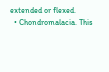extended or flexed.
  • Chondromalacia. This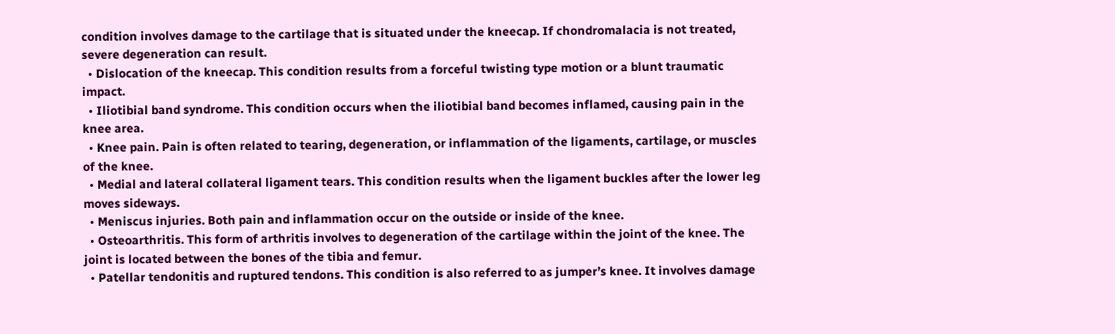condition involves damage to the cartilage that is situated under the kneecap. If chondromalacia is not treated, severe degeneration can result.
  • Dislocation of the kneecap. This condition results from a forceful twisting type motion or a blunt traumatic impact.
  • Iliotibial band syndrome. This condition occurs when the iliotibial band becomes inflamed, causing pain in the knee area.
  • Knee pain. Pain is often related to tearing, degeneration, or inflammation of the ligaments, cartilage, or muscles of the knee.
  • Medial and lateral collateral ligament tears. This condition results when the ligament buckles after the lower leg moves sideways.
  • Meniscus injuries. Both pain and inflammation occur on the outside or inside of the knee.
  • Osteoarthritis. This form of arthritis involves to degeneration of the cartilage within the joint of the knee. The joint is located between the bones of the tibia and femur.
  • Patellar tendonitis and ruptured tendons. This condition is also referred to as jumper’s knee. It involves damage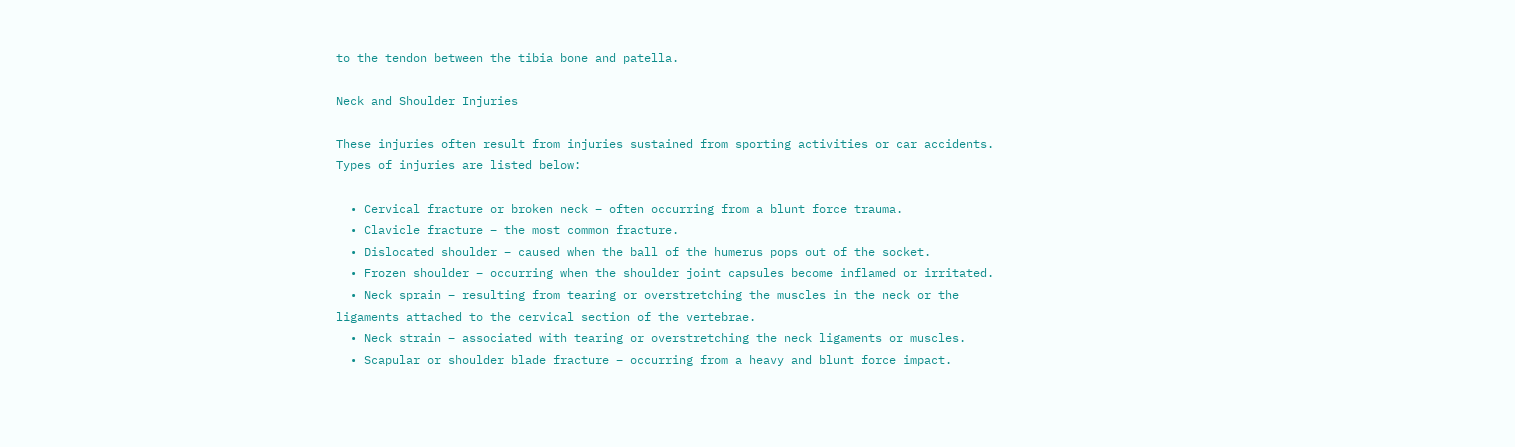to the tendon between the tibia bone and patella.

Neck and Shoulder Injuries

These injuries often result from injuries sustained from sporting activities or car accidents. Types of injuries are listed below:

  • Cervical fracture or broken neck – often occurring from a blunt force trauma.
  • Clavicle fracture – the most common fracture.
  • Dislocated shoulder – caused when the ball of the humerus pops out of the socket.
  • Frozen shoulder – occurring when the shoulder joint capsules become inflamed or irritated.
  • Neck sprain – resulting from tearing or overstretching the muscles in the neck or the ligaments attached to the cervical section of the vertebrae.
  • Neck strain – associated with tearing or overstretching the neck ligaments or muscles.
  • Scapular or shoulder blade fracture – occurring from a heavy and blunt force impact.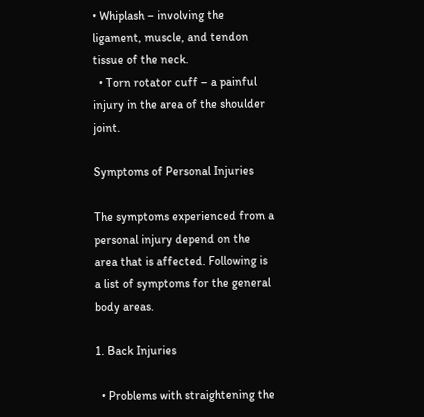• Whiplash – involving the ligament, muscle, and tendon tissue of the neck.
  • Torn rotator cuff – a painful injury in the area of the shoulder joint.

Symptoms of Personal Injuries

The symptoms experienced from a personal injury depend on the area that is affected. Following is a list of symptoms for the general body areas.

1. Back Injuries

  • Problems with straightening the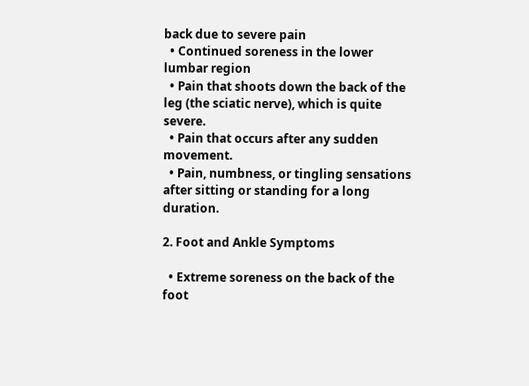back due to severe pain
  • Continued soreness in the lower lumbar region
  • Pain that shoots down the back of the leg (the sciatic nerve), which is quite severe.
  • Pain that occurs after any sudden movement.
  • Pain, numbness, or tingling sensations after sitting or standing for a long duration.

2. Foot and Ankle Symptoms

  • Extreme soreness on the back of the foot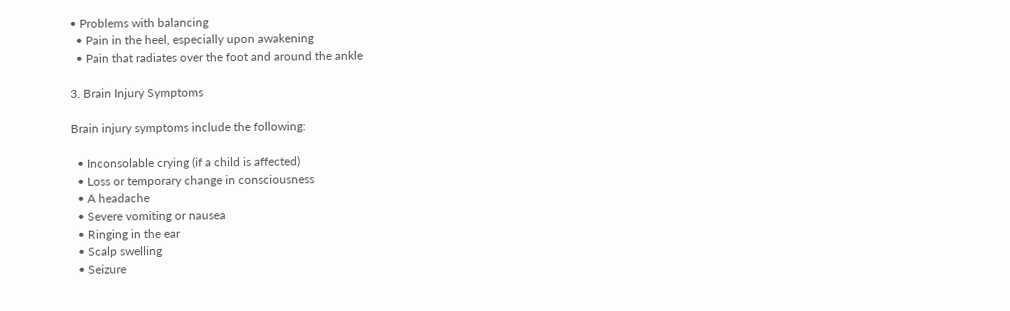• Problems with balancing
  • Pain in the heel, especially upon awakening
  • Pain that radiates over the foot and around the ankle

3. Brain Injury Symptoms

Brain injury symptoms include the following:

  • Inconsolable crying (if a child is affected)
  • Loss or temporary change in consciousness
  • A headache
  • Severe vomiting or nausea
  • Ringing in the ear
  • Scalp swelling
  • Seizure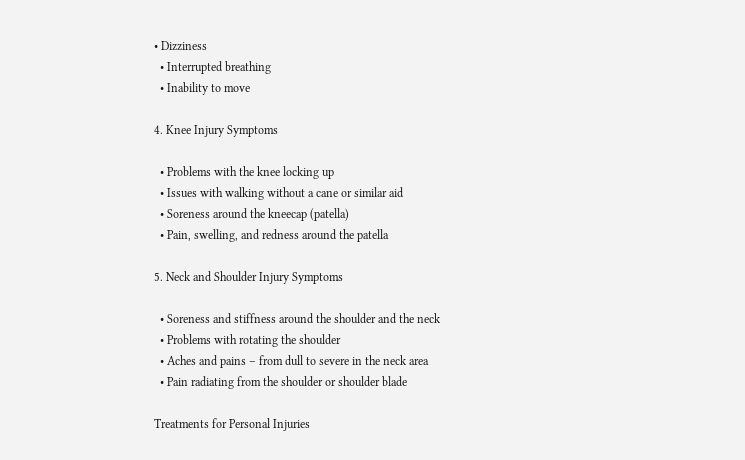• Dizziness
  • Interrupted breathing
  • Inability to move

4. Knee Injury Symptoms

  • Problems with the knee locking up
  • Issues with walking without a cane or similar aid
  • Soreness around the kneecap (patella)
  • Pain, swelling, and redness around the patella

5. Neck and Shoulder Injury Symptoms

  • Soreness and stiffness around the shoulder and the neck
  • Problems with rotating the shoulder
  • Aches and pains – from dull to severe in the neck area
  • Pain radiating from the shoulder or shoulder blade

Treatments for Personal Injuries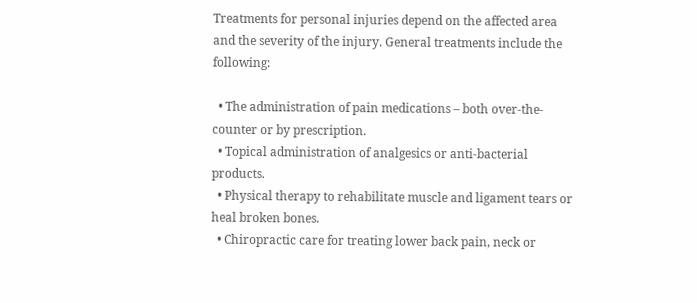Treatments for personal injuries depend on the affected area and the severity of the injury. General treatments include the following:

  • The administration of pain medications – both over-the-counter or by prescription.
  • Topical administration of analgesics or anti-bacterial products.
  • Physical therapy to rehabilitate muscle and ligament tears or heal broken bones.
  • Chiropractic care for treating lower back pain, neck or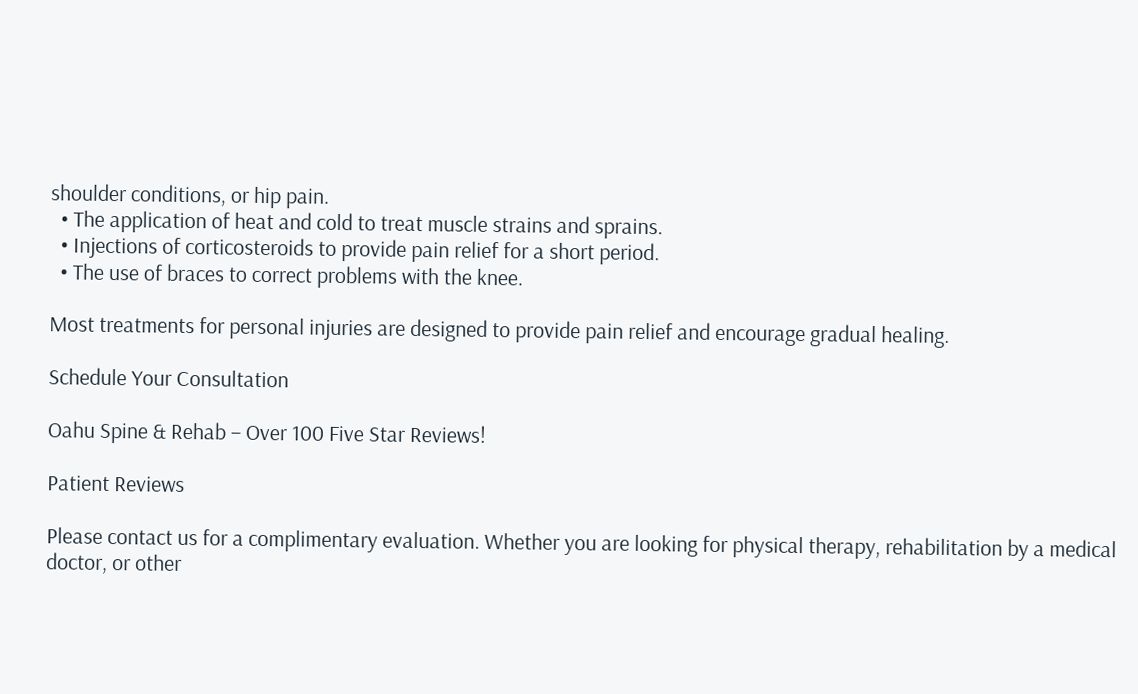shoulder conditions, or hip pain.
  • The application of heat and cold to treat muscle strains and sprains.
  • Injections of corticosteroids to provide pain relief for a short period.
  • The use of braces to correct problems with the knee.

Most treatments for personal injuries are designed to provide pain relief and encourage gradual healing.

Schedule Your Consultation

Oahu Spine & Rehab – Over 100 Five Star Reviews!

Patient Reviews

Please contact us for a complimentary evaluation. Whether you are looking for physical therapy, rehabilitation by a medical doctor, or other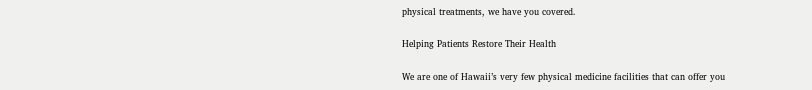physical treatments, we have you covered.

Helping Patients Restore Their Health

We are one of Hawaii’s very few physical medicine facilities that can offer you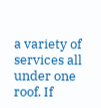a variety of services all under one roof. If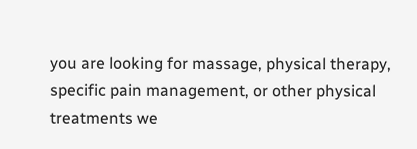you are looking for massage, physical therapy, specific pain management, or other physical treatments we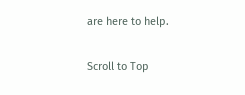are here to help.

Scroll to Top